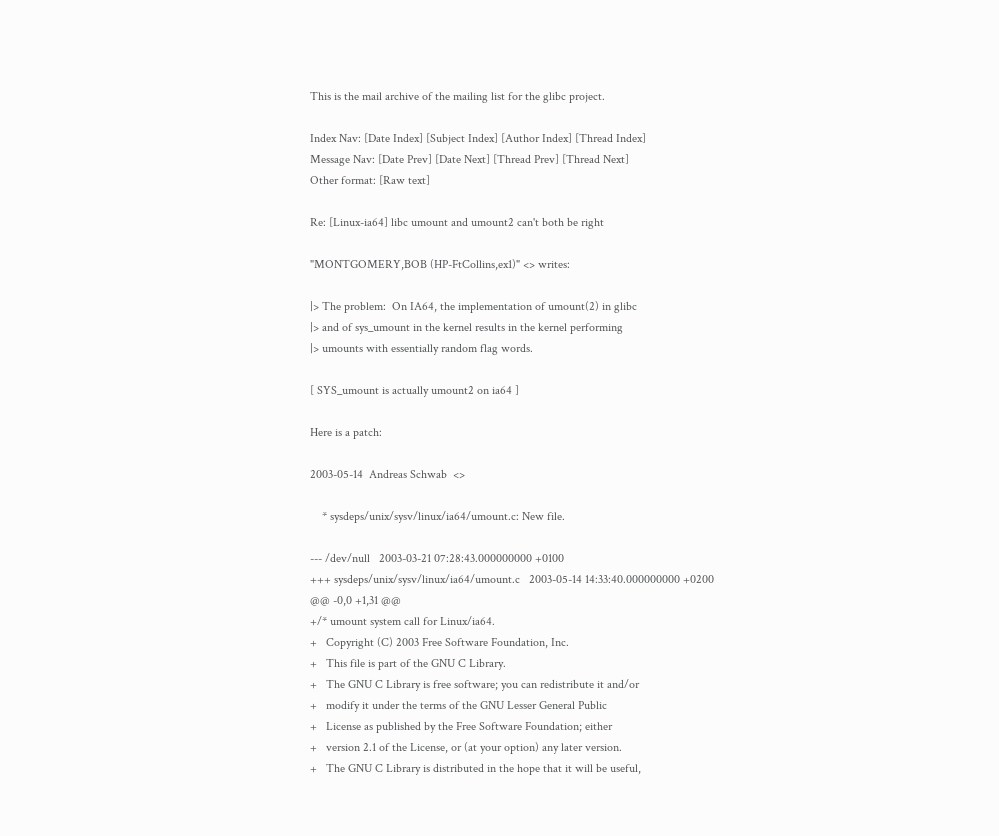This is the mail archive of the mailing list for the glibc project.

Index Nav: [Date Index] [Subject Index] [Author Index] [Thread Index]
Message Nav: [Date Prev] [Date Next] [Thread Prev] [Thread Next]
Other format: [Raw text]

Re: [Linux-ia64] libc umount and umount2 can't both be right

"MONTGOMERY,BOB (HP-FtCollins,ex1)" <> writes:

|> The problem:  On IA64, the implementation of umount(2) in glibc
|> and of sys_umount in the kernel results in the kernel performing
|> umounts with essentially random flag words.

[ SYS_umount is actually umount2 on ia64 ]

Here is a patch:

2003-05-14  Andreas Schwab  <>

    * sysdeps/unix/sysv/linux/ia64/umount.c: New file.

--- /dev/null   2003-03-21 07:28:43.000000000 +0100
+++ sysdeps/unix/sysv/linux/ia64/umount.c   2003-05-14 14:33:40.000000000 +0200
@@ -0,0 +1,31 @@
+/* umount system call for Linux/ia64.
+   Copyright (C) 2003 Free Software Foundation, Inc.
+   This file is part of the GNU C Library.
+   The GNU C Library is free software; you can redistribute it and/or
+   modify it under the terms of the GNU Lesser General Public
+   License as published by the Free Software Foundation; either
+   version 2.1 of the License, or (at your option) any later version.
+   The GNU C Library is distributed in the hope that it will be useful,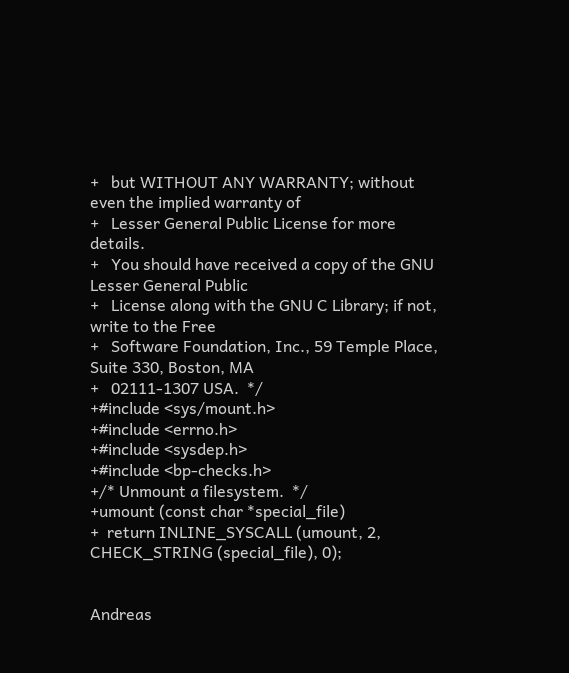+   but WITHOUT ANY WARRANTY; without even the implied warranty of
+   Lesser General Public License for more details.
+   You should have received a copy of the GNU Lesser General Public
+   License along with the GNU C Library; if not, write to the Free
+   Software Foundation, Inc., 59 Temple Place, Suite 330, Boston, MA
+   02111-1307 USA.  */
+#include <sys/mount.h>
+#include <errno.h>
+#include <sysdep.h>
+#include <bp-checks.h>
+/* Unmount a filesystem.  */
+umount (const char *special_file)
+  return INLINE_SYSCALL (umount, 2, CHECK_STRING (special_file), 0);


Andreas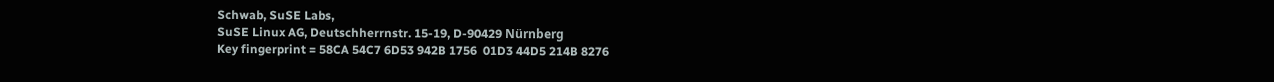Schwab, SuSE Labs,
SuSE Linux AG, Deutschherrnstr. 15-19, D-90429 Nürnberg
Key fingerprint = 58CA 54C7 6D53 942B 1756  01D3 44D5 214B 8276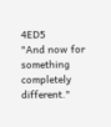4ED5
"And now for something completely different."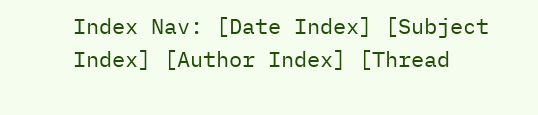Index Nav: [Date Index] [Subject Index] [Author Index] [Thread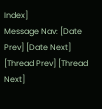Index]
Message Nav: [Date Prev] [Date Next] [Thread Prev] [Thread Next]